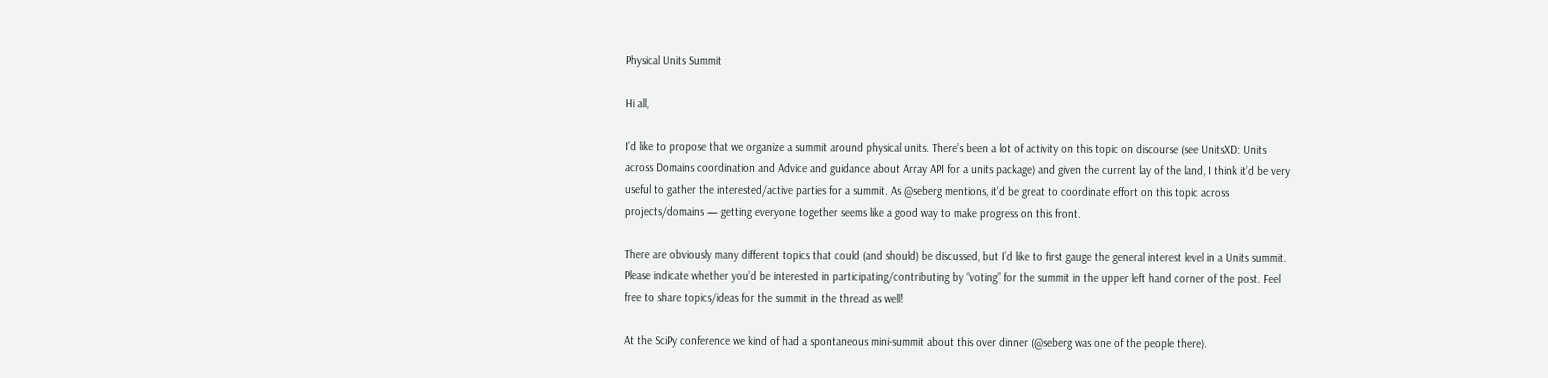Physical Units Summit

Hi all,

I’d like to propose that we organize a summit around physical units. There’s been a lot of activity on this topic on discourse (see UnitsXD: Units across Domains coordination and Advice and guidance about Array API for a units package) and given the current lay of the land, I think it’d be very useful to gather the interested/active parties for a summit. As @seberg mentions, it’d be great to coordinate effort on this topic across projects/domains — getting everyone together seems like a good way to make progress on this front.

There are obviously many different topics that could (and should) be discussed, but I’d like to first gauge the general interest level in a Units summit. Please indicate whether you’d be interested in participating/contributing by “voting” for the summit in the upper left hand corner of the post. Feel free to share topics/ideas for the summit in the thread as well!

At the SciPy conference we kind of had a spontaneous mini-summit about this over dinner (@seberg was one of the people there).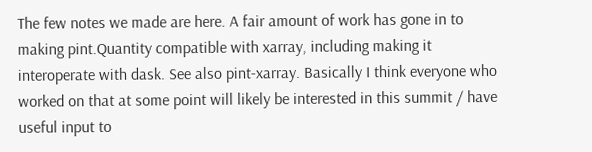The few notes we made are here. A fair amount of work has gone in to making pint.Quantity compatible with xarray, including making it interoperate with dask. See also pint-xarray. Basically I think everyone who worked on that at some point will likely be interested in this summit / have useful input to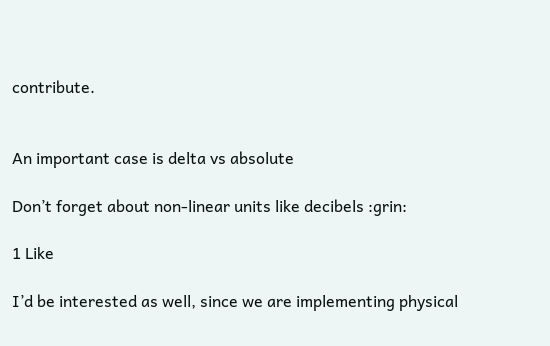contribute.


An important case is delta vs absolute

Don’t forget about non-linear units like decibels :grin:

1 Like

I’d be interested as well, since we are implementing physical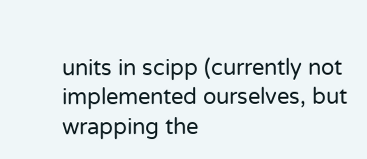units in scipp (currently not implemented ourselves, but wrapping the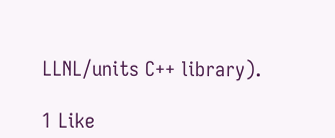LLNL/units C++ library).

1 Like